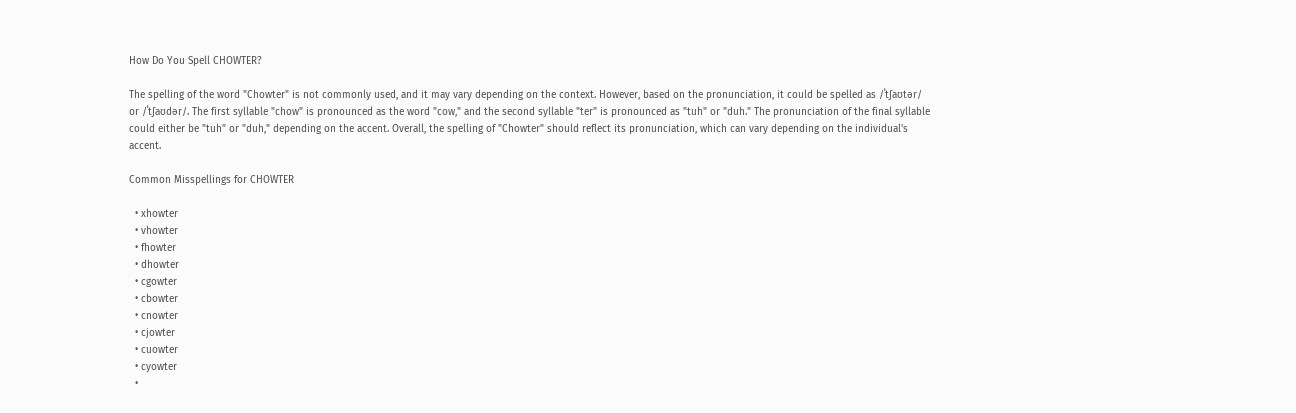How Do You Spell CHOWTER?

The spelling of the word "Chowter" is not commonly used, and it may vary depending on the context. However, based on the pronunciation, it could be spelled as /ˈtʃaʊtər/ or /ˈtʃaʊdər/. The first syllable "chow" is pronounced as the word "cow," and the second syllable "ter" is pronounced as "tuh" or "duh." The pronunciation of the final syllable could either be "tuh" or "duh," depending on the accent. Overall, the spelling of "Chowter" should reflect its pronunciation, which can vary depending on the individual's accent.

Common Misspellings for CHOWTER

  • xhowter
  • vhowter
  • fhowter
  • dhowter
  • cgowter
  • cbowter
  • cnowter
  • cjowter
  • cuowter
  • cyowter
  •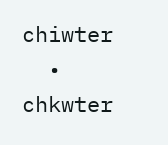chiwter
  • chkwter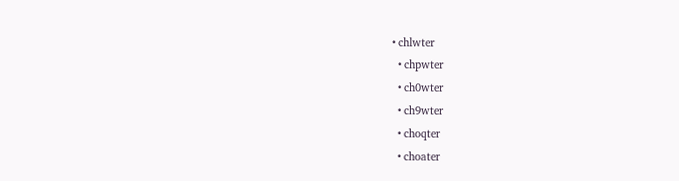• chlwter
  • chpwter
  • ch0wter
  • ch9wter
  • choqter
  • choater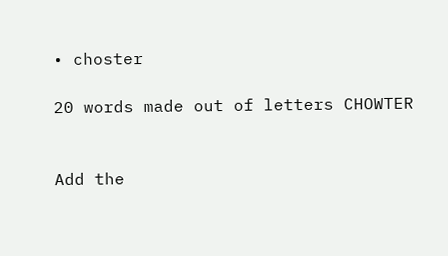• choster

20 words made out of letters CHOWTER


Add the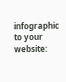infographic to your website: